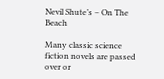Nevil Shute’s – On The Beach

Many classic science fiction novels are passed over or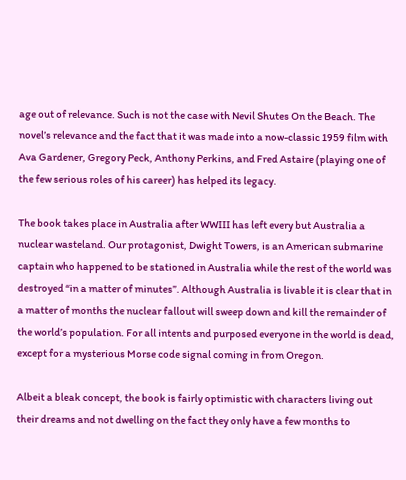age out of relevance. Such is not the case with Nevil Shutes On the Beach. The novel’s relevance and the fact that it was made into a now-classic 1959 film with Ava Gardener, Gregory Peck, Anthony Perkins, and Fred Astaire (playing one of the few serious roles of his career) has helped its legacy.

The book takes place in Australia after WWIII has left every but Australia a nuclear wasteland. Our protagonist, Dwight Towers, is an American submarine captain who happened to be stationed in Australia while the rest of the world was destroyed “in a matter of minutes”. Although Australia is livable it is clear that in a matter of months the nuclear fallout will sweep down and kill the remainder of the world’s population. For all intents and purposed everyone in the world is dead, except for a mysterious Morse code signal coming in from Oregon.

Albeit a bleak concept, the book is fairly optimistic with characters living out their dreams and not dwelling on the fact they only have a few months to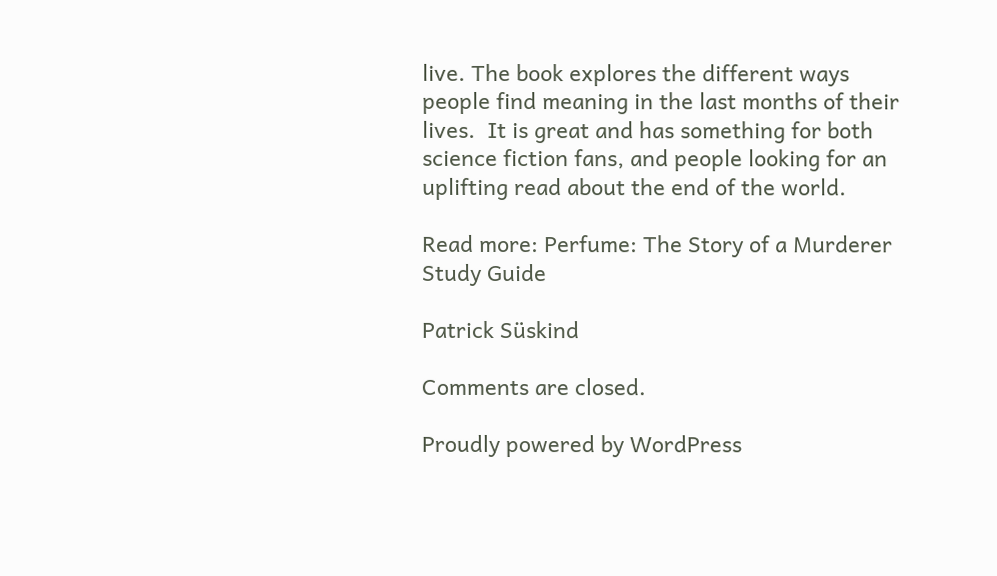live. The book explores the different ways people find meaning in the last months of their lives.  It is great and has something for both science fiction fans, and people looking for an uplifting read about the end of the world.

Read more: Perfume: The Story of a Murderer Study Guide

Patrick Süskind

Comments are closed.

Proudly powered by WordPress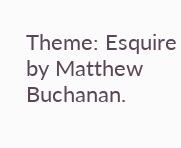Theme: Esquire by Matthew Buchanan.